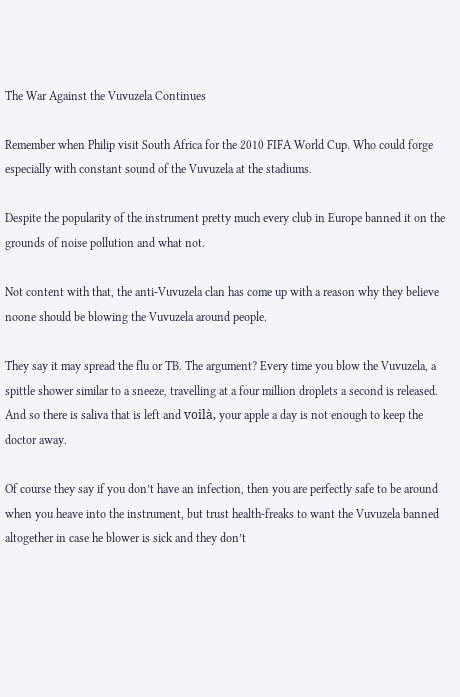The War Against the Vuvuzela Continues

Remember when Philip visit South Africa for the 2010 FIFA World Cup. Who could forge especially with constant sound of the Vuvuzela at the stadiums.

Despite the popularity of the instrument pretty much every club in Europe banned it on the grounds of noise pollution and what not.

Not content with that, the anti-Vuvuzela clan has come up with a reason why they believe noone should be blowing the Vuvuzela around people.

They say it may spread the flu or TB. The argument? Every time you blow the Vuvuzela, a spittle shower similar to a sneeze, travelling at a four million droplets a second is released. And so there is saliva that is left and voilà, your apple a day is not enough to keep the doctor away.

Of course they say if you don’t have an infection, then you are perfectly safe to be around when you heave into the instrument, but trust health-freaks to want the Vuvuzela banned altogether in case he blower is sick and they don’t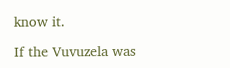know it.

If the Vuvuzela was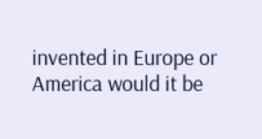invented in Europe or America would it be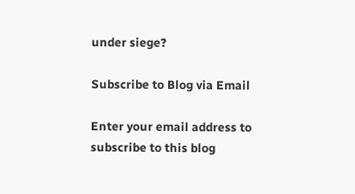under siege?

Subscribe to Blog via Email

Enter your email address to subscribe to this blog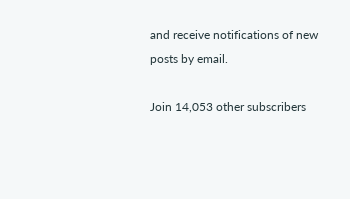and receive notifications of new posts by email.

Join 14,053 other subscribers